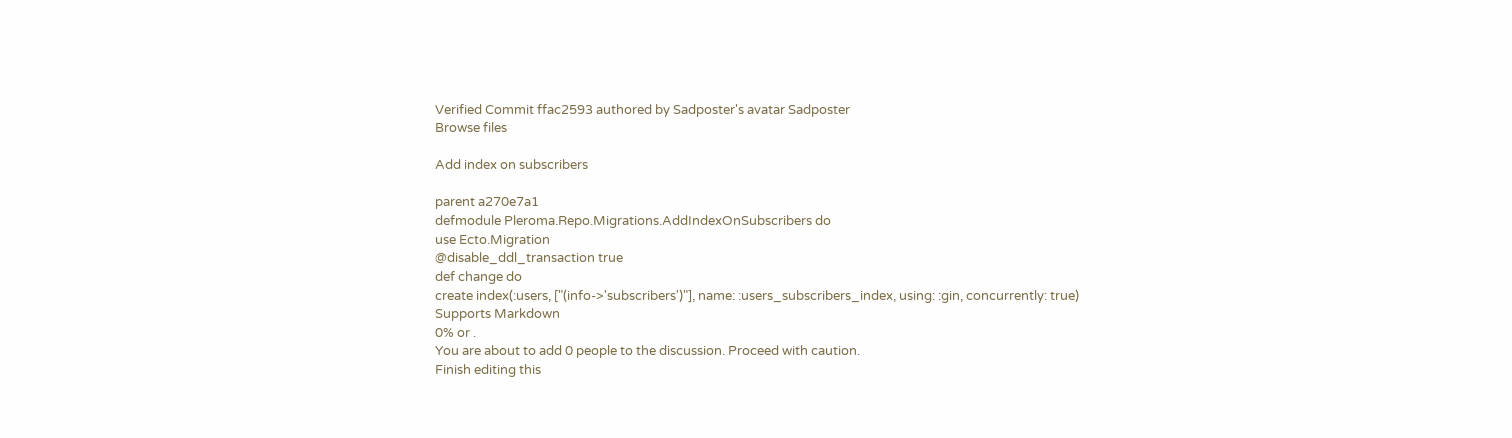Verified Commit ffac2593 authored by Sadposter's avatar Sadposter
Browse files

Add index on subscribers

parent a270e7a1
defmodule Pleroma.Repo.Migrations.AddIndexOnSubscribers do
use Ecto.Migration
@disable_ddl_transaction true
def change do
create index(:users, ["(info->'subscribers')"], name: :users_subscribers_index, using: :gin, concurrently: true)
Supports Markdown
0% or .
You are about to add 0 people to the discussion. Proceed with caution.
Finish editing this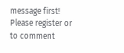message first!
Please register or to comment